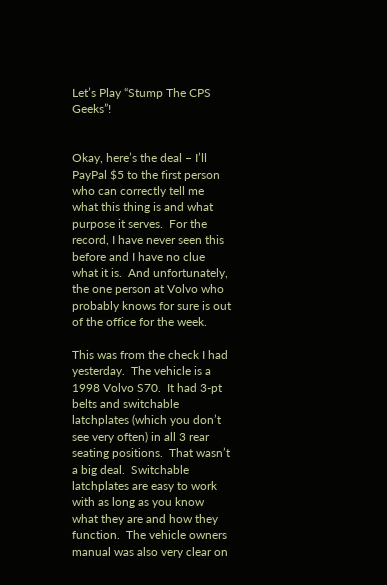Let’s Play “Stump The CPS Geeks”!


Okay, here’s the deal – I’ll PayPal $5 to the first person who can correctly tell me what this thing is and what purpose it serves.  For the record, I have never seen this before and I have no clue what it is.  And unfortunately, the one person at Volvo who probably knows for sure is out of the office for the week.

This was from the check I had yesterday.  The vehicle is a 1998 Volvo S70.  It had 3-pt belts and switchable latchplates (which you don’t see very often) in all 3 rear seating positions.  That wasn’t a big deal.  Switchable latchplates are easy to work with as long as you know what they are and how they function.  The vehicle owners manual was also very clear on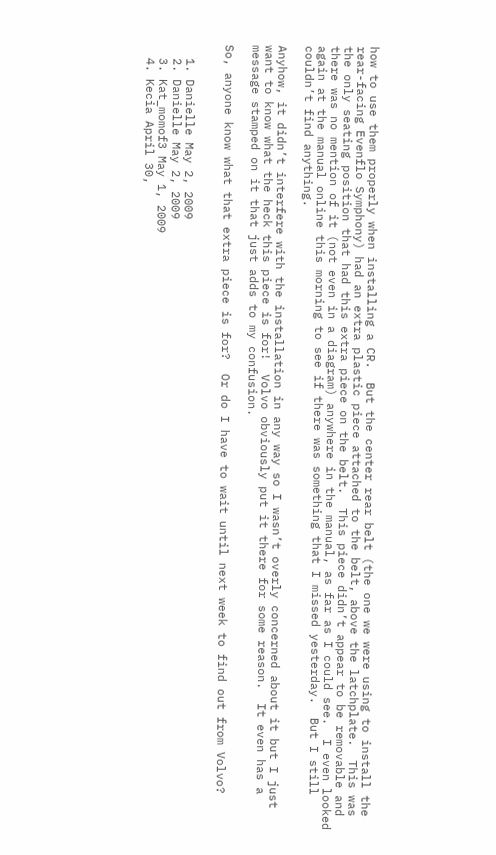how to use them properly when installing a CR.  But the center rear belt (the one we were using to install the rear-facing Evenflo Symphony) had an extra plastic piece attached to the belt, above the latchplate.  This was the only seating position that had this extra piece on the belt.  This piece didn’t appear to be removable and there was no mention of it (not even in a diagram) anywhere in the manual, as far as I could see.  I even looked again at the manual online this morning to see if there was something that I missed yesterday.  But I still couldn’t find anything.

Anyhow, it didn’t interfere with the installation in any way so I wasn’t overly concerned about it but I just want to know what the heck this piece is for!  Volvo obviously put it there for some reason.  It even has a message stamped on it that just adds to my confusion.

So, anyone know what that extra piece is for?  Or do I have to wait until next week to find out from Volvo?


  1. Danielle May 2, 2009
  2. Danielle May 2, 2009
  3. Kat_momof3 May 1, 2009
  4. Kecia April 30,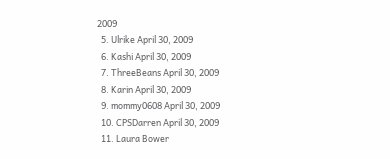2009
  5. Ulrike April 30, 2009
  6. Kashi April 30, 2009
  7. ThreeBeans April 30, 2009
  8. Karin April 30, 2009
  9. mommy0608 April 30, 2009
  10. CPSDarren April 30, 2009
  11. Laura Bower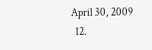April 30, 2009
  12.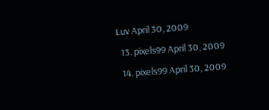Luv April 30, 2009
  13. pixels99 April 30, 2009
  14. pixels99 April 30, 2009